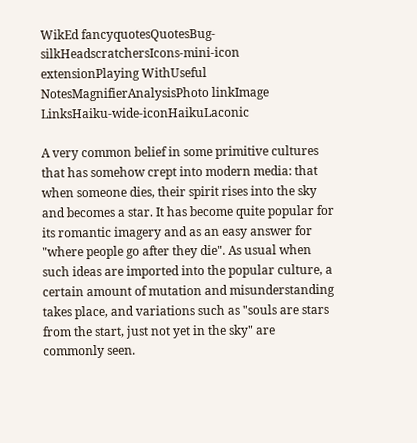WikEd fancyquotesQuotesBug-silkHeadscratchersIcons-mini-icon extensionPlaying WithUseful NotesMagnifierAnalysisPhoto linkImage LinksHaiku-wide-iconHaikuLaconic

A very common belief in some primitive cultures that has somehow crept into modern media: that when someone dies, their spirit rises into the sky and becomes a star. It has become quite popular for its romantic imagery and as an easy answer for "where people go after they die". As usual when such ideas are imported into the popular culture, a certain amount of mutation and misunderstanding takes place, and variations such as "souls are stars from the start, just not yet in the sky" are commonly seen.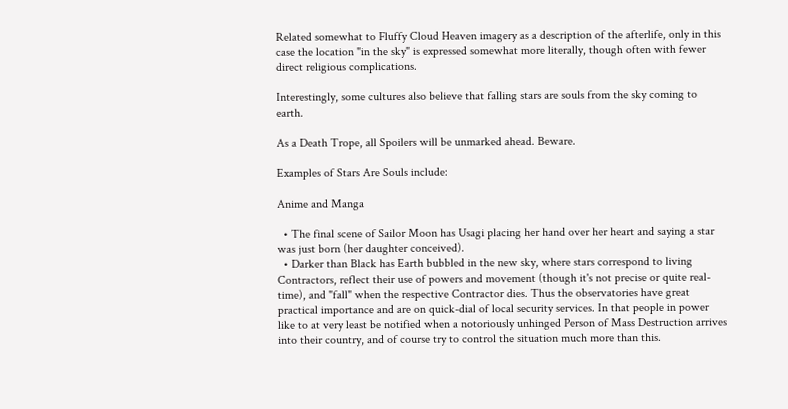Related somewhat to Fluffy Cloud Heaven imagery as a description of the afterlife, only in this case the location "in the sky" is expressed somewhat more literally, though often with fewer direct religious complications.

Interestingly, some cultures also believe that falling stars are souls from the sky coming to earth.

As a Death Trope, all Spoilers will be unmarked ahead. Beware.

Examples of Stars Are Souls include:

Anime and Manga

  • The final scene of Sailor Moon has Usagi placing her hand over her heart and saying a star was just born (her daughter conceived).
  • Darker than Black has Earth bubbled in the new sky, where stars correspond to living Contractors, reflect their use of powers and movement (though it's not precise or quite real-time), and "fall" when the respective Contractor dies. Thus the observatories have great practical importance and are on quick-dial of local security services. In that people in power like to at very least be notified when a notoriously unhinged Person of Mass Destruction arrives into their country, and of course try to control the situation much more than this.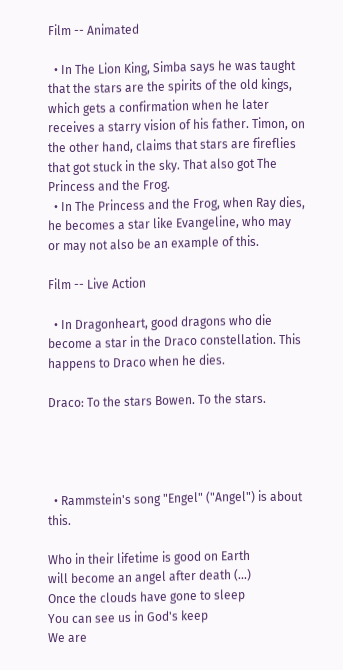Film -- Animated

  • In The Lion King, Simba says he was taught that the stars are the spirits of the old kings, which gets a confirmation when he later receives a starry vision of his father. Timon, on the other hand, claims that stars are fireflies that got stuck in the sky. That also got The Princess and the Frog.
  • In The Princess and the Frog, when Ray dies, he becomes a star like Evangeline, who may or may not also be an example of this.

Film -- Live Action

  • In Dragonheart, good dragons who die become a star in the Draco constellation. This happens to Draco when he dies.

Draco: To the stars Bowen. To the stars.




  • Rammstein's song "Engel" ("Angel") is about this.

Who in their lifetime is good on Earth
will become an angel after death (...)
Once the clouds have gone to sleep
You can see us in God's keep
We are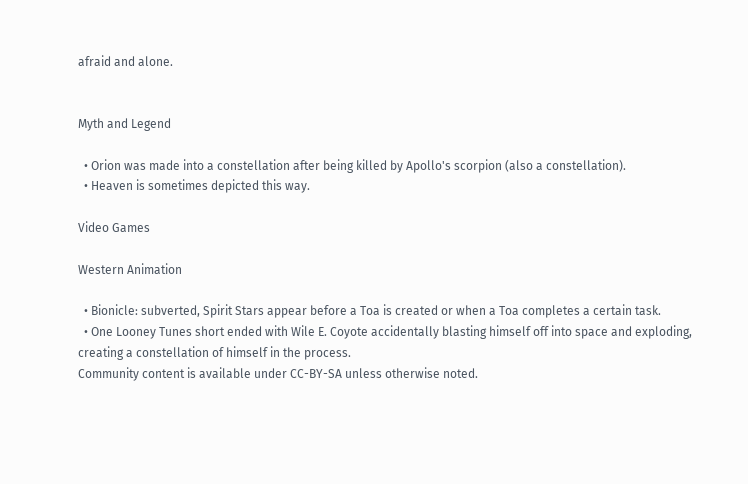afraid and alone.


Myth and Legend

  • Orion was made into a constellation after being killed by Apollo's scorpion (also a constellation).
  • Heaven is sometimes depicted this way.

Video Games

Western Animation

  • Bionicle: subverted, Spirit Stars appear before a Toa is created or when a Toa completes a certain task.
  • One Looney Tunes short ended with Wile E. Coyote accidentally blasting himself off into space and exploding, creating a constellation of himself in the process.
Community content is available under CC-BY-SA unless otherwise noted.